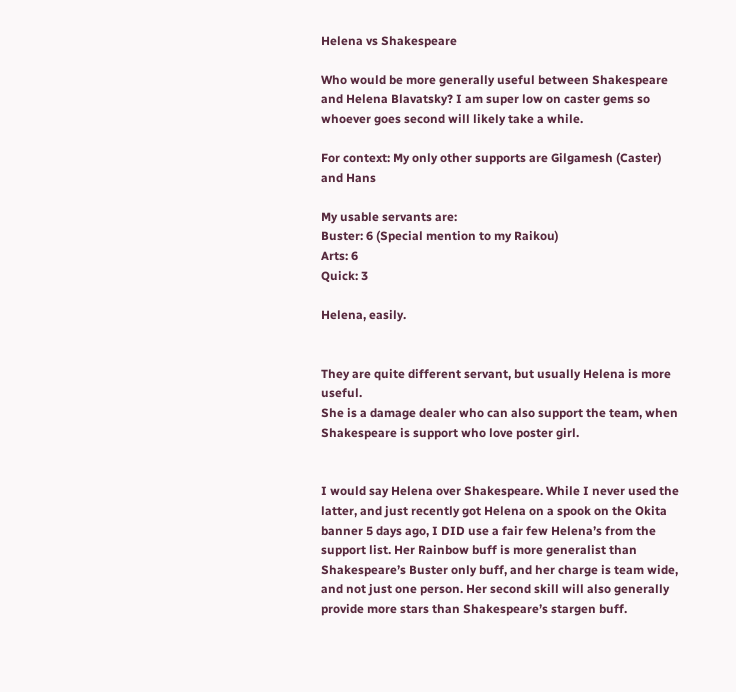Helena vs Shakespeare

Who would be more generally useful between Shakespeare and Helena Blavatsky? I am super low on caster gems so whoever goes second will likely take a while.

For context: My only other supports are Gilgamesh (Caster) and Hans

My usable servants are:
Buster: 6 (Special mention to my Raikou)
Arts: 6
Quick: 3

Helena, easily.


They are quite different servant, but usually Helena is more useful.
She is a damage dealer who can also support the team, when Shakespeare is support who love poster girl.


I would say Helena over Shakespeare. While I never used the latter, and just recently got Helena on a spook on the Okita banner 5 days ago, I DID use a fair few Helena’s from the support list. Her Rainbow buff is more generalist than Shakespeare’s Buster only buff, and her charge is team wide, and not just one person. Her second skill will also generally provide more stars than Shakespeare’s stargen buff.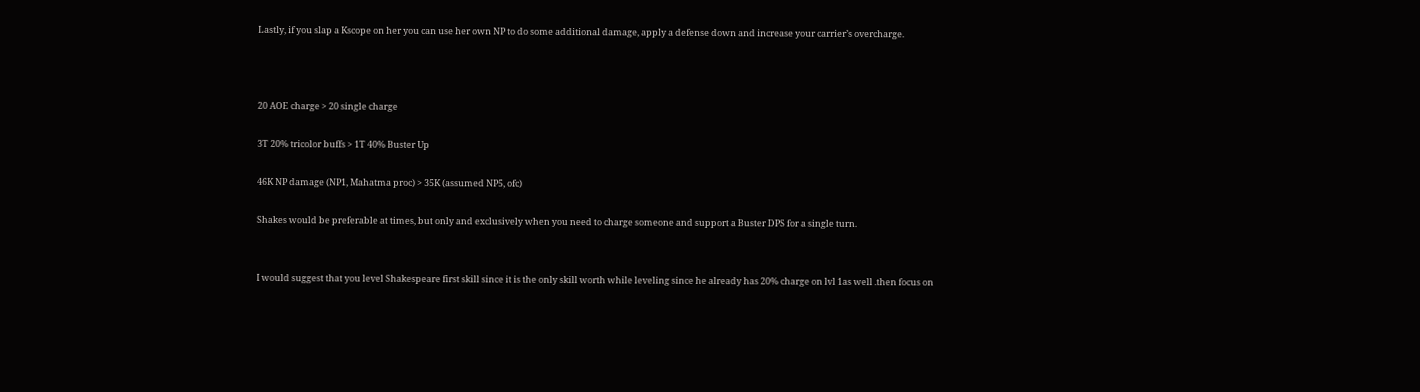Lastly, if you slap a Kscope on her you can use her own NP to do some additional damage, apply a defense down and increase your carrier’s overcharge.



20 AOE charge > 20 single charge

3T 20% tricolor buffs > 1T 40% Buster Up

46K NP damage (NP1, Mahatma proc) > 35K (assumed NP5, ofc)

Shakes would be preferable at times, but only and exclusively when you need to charge someone and support a Buster DPS for a single turn.


I would suggest that you level Shakespeare first skill since it is the only skill worth while leveling since he already has 20% charge on lvl 1as well .then focus on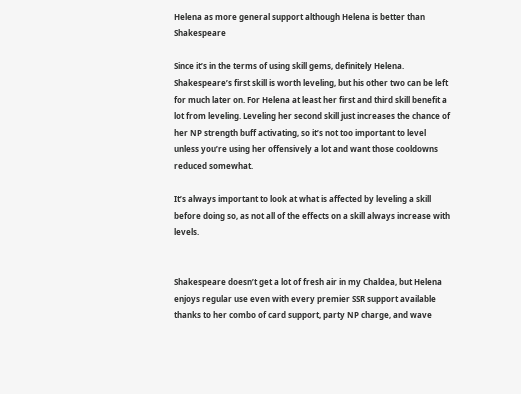Helena as more general support although Helena is better than Shakespeare

Since it’s in the terms of using skill gems, definitely Helena. Shakespeare’s first skill is worth leveling, but his other two can be left for much later on. For Helena at least her first and third skill benefit a lot from leveling. Leveling her second skill just increases the chance of her NP strength buff activating, so it’s not too important to level unless you’re using her offensively a lot and want those cooldowns reduced somewhat.

It’s always important to look at what is affected by leveling a skill before doing so, as not all of the effects on a skill always increase with levels.


Shakespeare doesn’t get a lot of fresh air in my Chaldea, but Helena enjoys regular use even with every premier SSR support available thanks to her combo of card support, party NP charge, and wave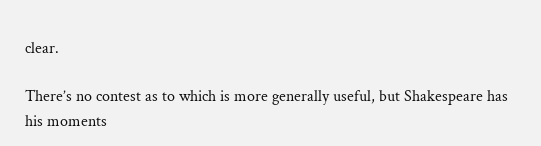clear.

There’s no contest as to which is more generally useful, but Shakespeare has his moments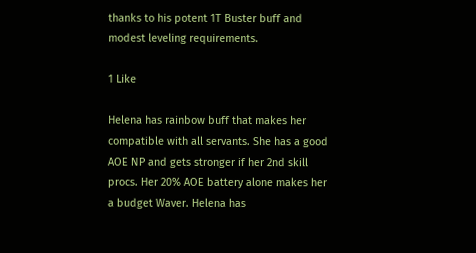thanks to his potent 1T Buster buff and modest leveling requirements.

1 Like

Helena has rainbow buff that makes her compatible with all servants. She has a good AOE NP and gets stronger if her 2nd skill procs. Her 20% AOE battery alone makes her a budget Waver. Helena has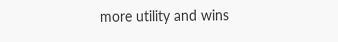more utility and wins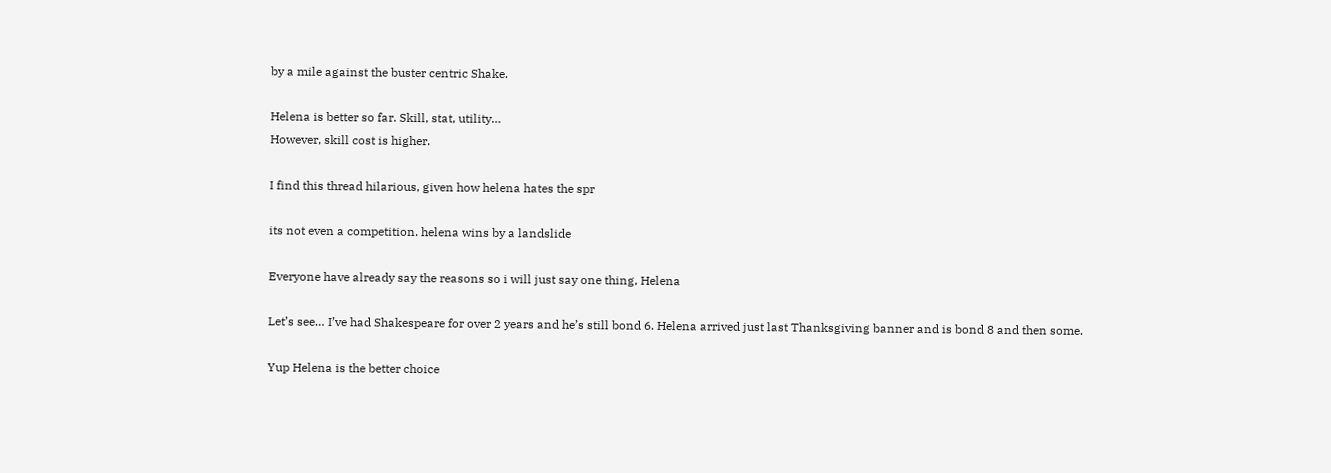by a mile against the buster centric Shake.

Helena is better so far. Skill, stat, utility…
However, skill cost is higher.

I find this thread hilarious, given how helena hates the spr

its not even a competition. helena wins by a landslide

Everyone have already say the reasons so i will just say one thing, Helena

Let’s see… I’ve had Shakespeare for over 2 years and he’s still bond 6. Helena arrived just last Thanksgiving banner and is bond 8 and then some.

Yup Helena is the better choice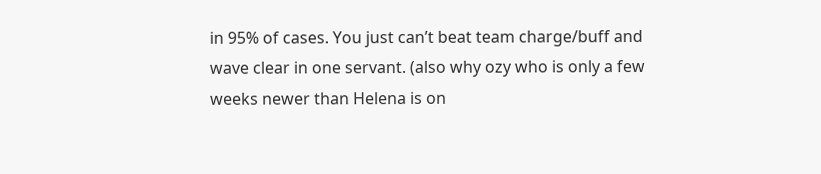in 95% of cases. You just can’t beat team charge/buff and wave clear in one servant. (also why ozy who is only a few weeks newer than Helena is on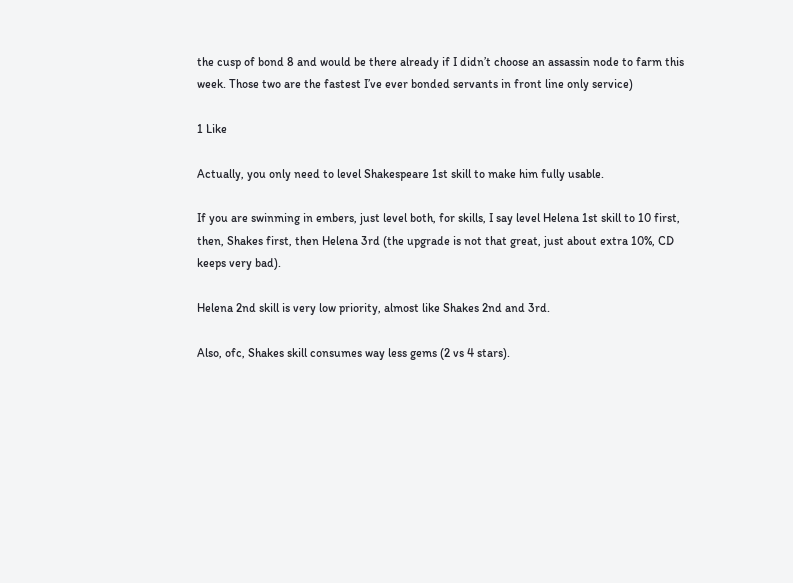the cusp of bond 8 and would be there already if I didn’t choose an assassin node to farm this week. Those two are the fastest I’ve ever bonded servants in front line only service)

1 Like

Actually, you only need to level Shakespeare 1st skill to make him fully usable.

If you are swinming in embers, just level both, for skills, I say level Helena 1st skill to 10 first, then, Shakes first, then Helena 3rd (the upgrade is not that great, just about extra 10%, CD keeps very bad).

Helena 2nd skill is very low priority, almost like Shakes 2nd and 3rd.

Also, ofc, Shakes skill consumes way less gems (2 vs 4 stars).